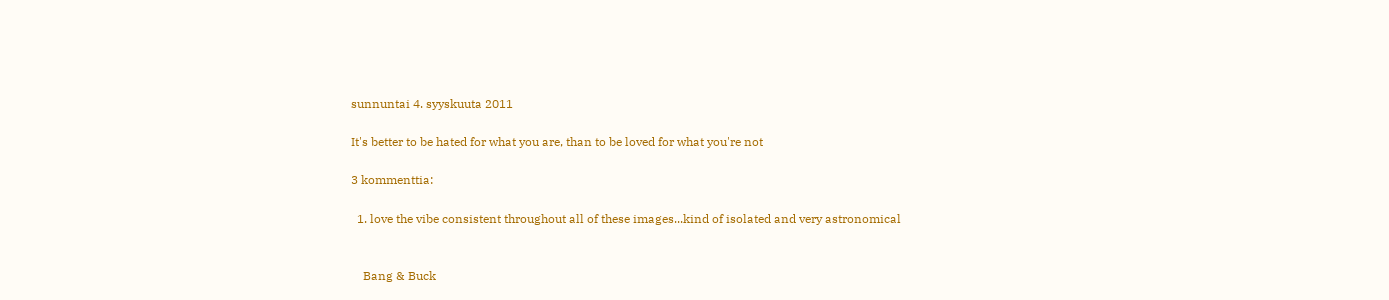sunnuntai 4. syyskuuta 2011

It's better to be hated for what you are, than to be loved for what you're not

3 kommenttia:

  1. love the vibe consistent throughout all of these images...kind of isolated and very astronomical


    Bang & Buck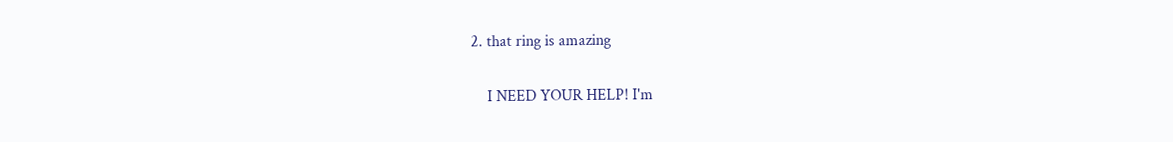2. that ring is amazing

    I NEED YOUR HELP! I'm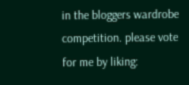in the bloggers wardrobe competition. please vote for me by liking: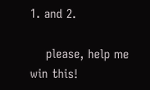1. and 2.

    please, help me win this!